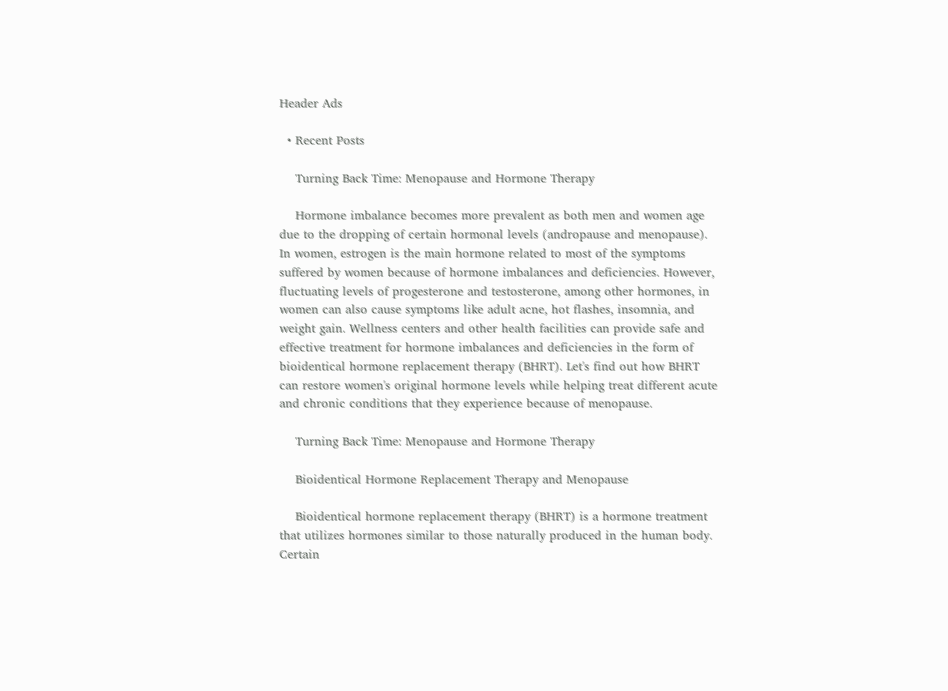Header Ads

  • Recent Posts

    Turning Back Time: Menopause and Hormone Therapy

    Hormone imbalance becomes more prevalent as both men and women age due to the dropping of certain hormonal levels (andropause and menopause). In women, estrogen is the main hormone related to most of the symptoms suffered by women because of hormone imbalances and deficiencies. However, fluctuating levels of progesterone and testosterone, among other hormones, in women can also cause symptoms like adult acne, hot flashes, insomnia, and weight gain. Wellness centers and other health facilities can provide safe and effective treatment for hormone imbalances and deficiencies in the form of bioidentical hormone replacement therapy (BHRT). Let's find out how BHRT can restore women's original hormone levels while helping treat different acute and chronic conditions that they experience because of menopause.

    Turning Back Time: Menopause and Hormone Therapy

    Bioidentical Hormone Replacement Therapy and Menopause

    Bioidentical hormone replacement therapy (BHRT) is a hormone treatment that utilizes hormones similar to those naturally produced in the human body. Certain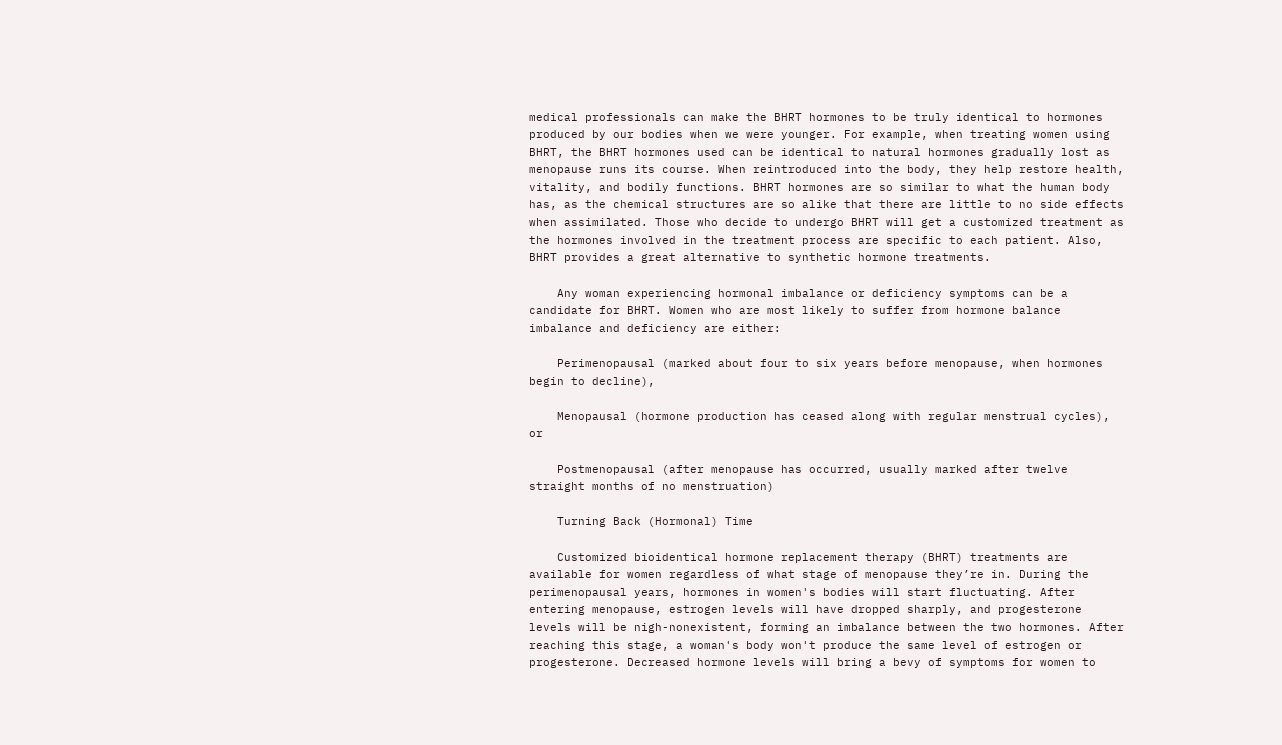medical professionals can make the BHRT hormones to be truly identical to hormones produced by our bodies when we were younger. For example, when treating women using BHRT, the BHRT hormones used can be identical to natural hormones gradually lost as menopause runs its course. When reintroduced into the body, they help restore health, vitality, and bodily functions. BHRT hormones are so similar to what the human body has, as the chemical structures are so alike that there are little to no side effects when assimilated. Those who decide to undergo BHRT will get a customized treatment as the hormones involved in the treatment process are specific to each patient. Also, BHRT provides a great alternative to synthetic hormone treatments.

    Any woman experiencing hormonal imbalance or deficiency symptoms can be a candidate for BHRT. Women who are most likely to suffer from hormone balance imbalance and deficiency are either:

    Perimenopausal (marked about four to six years before menopause, when hormones begin to decline),

    Menopausal (hormone production has ceased along with regular menstrual cycles), or

    Postmenopausal (after menopause has occurred, usually marked after twelve straight months of no menstruation)

    Turning Back (Hormonal) Time

    Customized bioidentical hormone replacement therapy (BHRT) treatments are available for women regardless of what stage of menopause they’re in. During the perimenopausal years, hormones in women's bodies will start fluctuating. After entering menopause, estrogen levels will have dropped sharply, and progesterone levels will be nigh-nonexistent, forming an imbalance between the two hormones. After reaching this stage, a woman's body won't produce the same level of estrogen or progesterone. Decreased hormone levels will bring a bevy of symptoms for women to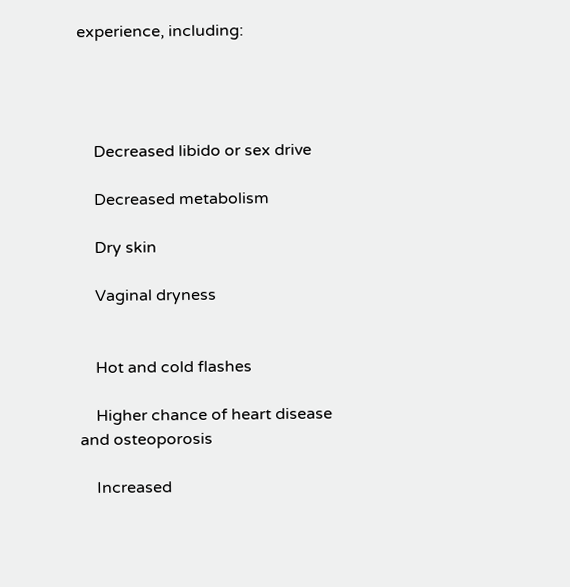experience, including:




    Decreased libido or sex drive

    Decreased metabolism

    Dry skin

    Vaginal dryness


    Hot and cold flashes

    Higher chance of heart disease and osteoporosis

    Increased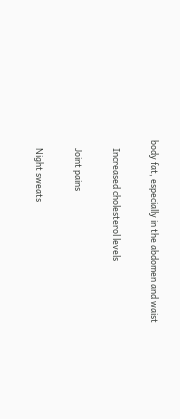body fat, especially in the abdomen and waist

    Increased cholesterol levels

    Joint pains

    Night sweats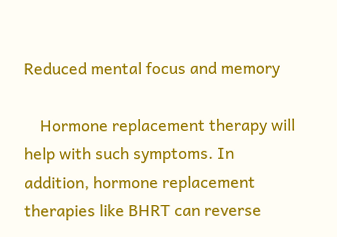Reduced mental focus and memory

    Hormone replacement therapy will help with such symptoms. In addition, hormone replacement therapies like BHRT can reverse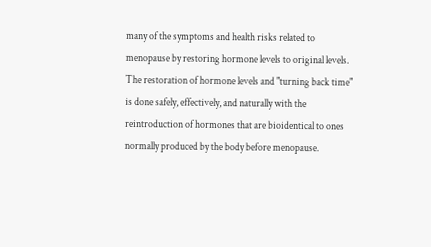many of the symptoms and health risks related to menopause by restoring hormone levels to original levels. The restoration of hormone levels and "turning back time" is done safely, effectively, and naturally with the reintroduction of hormones that are bioidentical to ones normally produced by the body before menopause.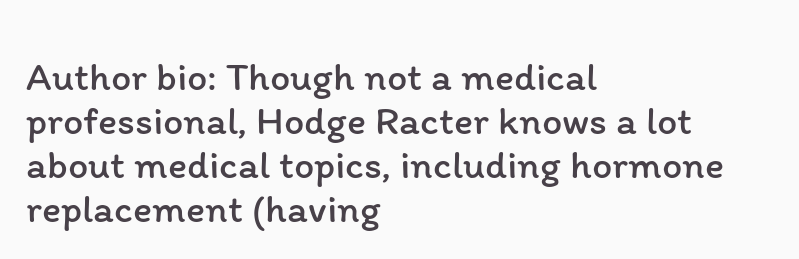Author bio: Though not a medical professional, Hodge Racter knows a lot about medical topics, including hormone replacement (having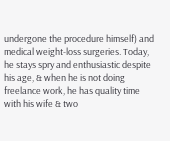undergone the procedure himself) and medical weight-loss surgeries. Today, he stays spry and enthusiastic despite his age, & when he is not doing freelance work, he has quality time with his wife & two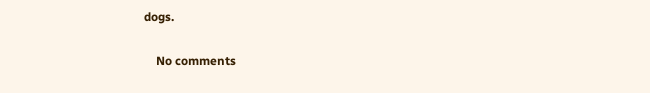dogs.

    No comments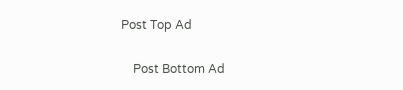Post Top Ad

    Post Bottom Ad